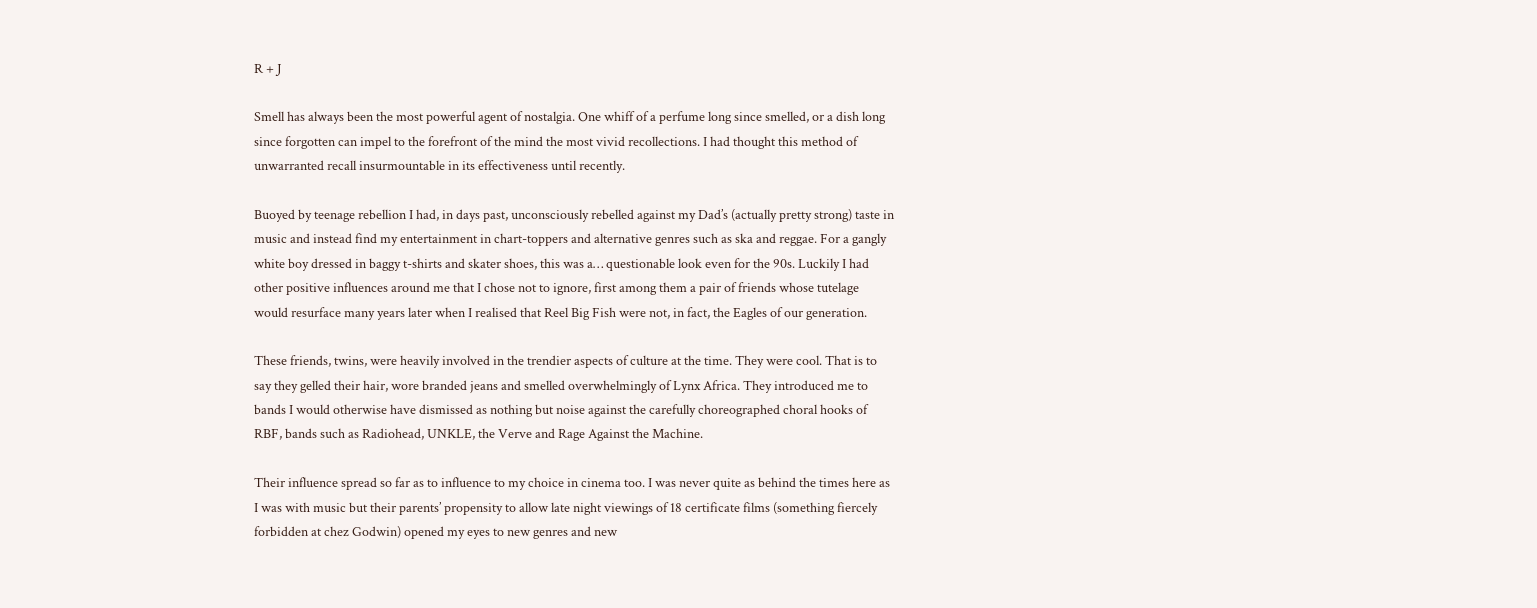R + J

Smell has always been the most powerful agent of nostalgia. One whiff of a perfume long since smelled, or a dish long since forgotten can impel to the forefront of the mind the most vivid recollections. I had thought this method of unwarranted recall insurmountable in its effectiveness until recently.

Buoyed by teenage rebellion I had, in days past, unconsciously rebelled against my Dad’s (actually pretty strong) taste in music and instead find my entertainment in chart-toppers and alternative genres such as ska and reggae. For a gangly white boy dressed in baggy t-shirts and skater shoes, this was a… questionable look even for the 90s. Luckily I had other positive influences around me that I chose not to ignore, first among them a pair of friends whose tutelage would resurface many years later when I realised that Reel Big Fish were not, in fact, the Eagles of our generation.

These friends, twins, were heavily involved in the trendier aspects of culture at the time. They were cool. That is to say they gelled their hair, wore branded jeans and smelled overwhelmingly of Lynx Africa. They introduced me to bands I would otherwise have dismissed as nothing but noise against the carefully choreographed choral hooks of RBF, bands such as Radiohead, UNKLE, the Verve and Rage Against the Machine.

Their influence spread so far as to influence to my choice in cinema too. I was never quite as behind the times here as I was with music but their parents’ propensity to allow late night viewings of 18 certificate films (something fiercely forbidden at chez Godwin) opened my eyes to new genres and new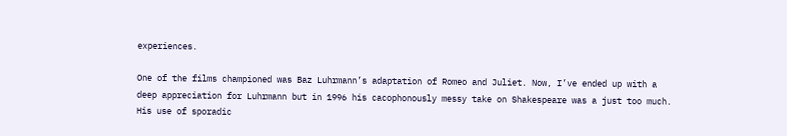experiences.

One of the films championed was Baz Luhrmann’s adaptation of Romeo and Juliet. Now, I’ve ended up with a deep appreciation for Luhrmann but in 1996 his cacophonously messy take on Shakespeare was a just too much. His use of sporadic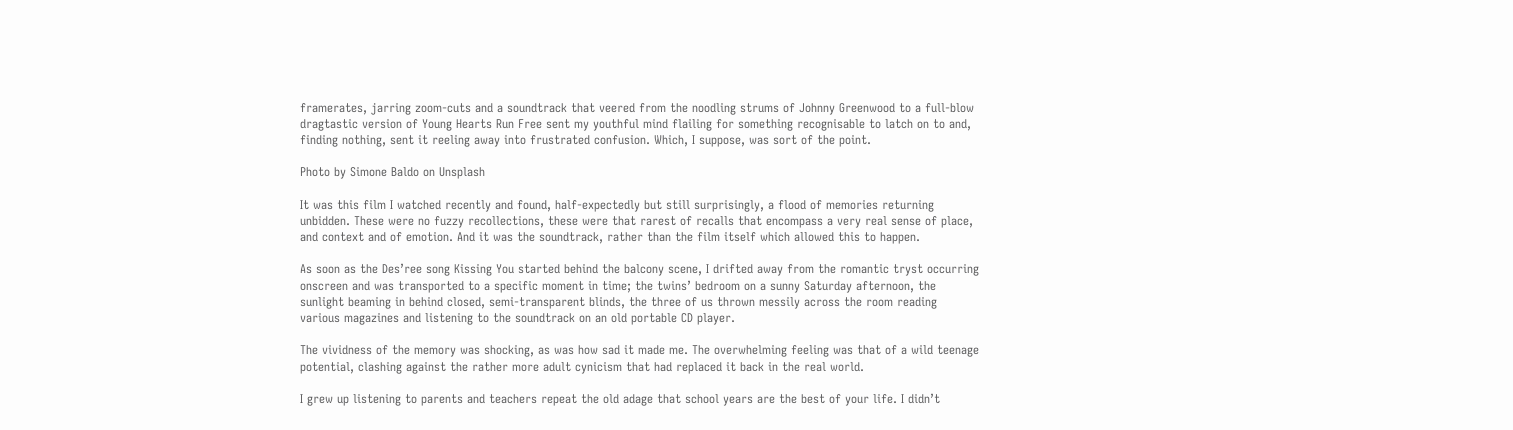framerates, jarring zoom-cuts and a soundtrack that veered from the noodling strums of Johnny Greenwood to a full-blow dragtastic version of Young Hearts Run Free sent my youthful mind flailing for something recognisable to latch on to and, finding nothing, sent it reeling away into frustrated confusion. Which, I suppose, was sort of the point.

Photo by Simone Baldo on Unsplash

It was this film I watched recently and found, half-expectedly but still surprisingly, a flood of memories returning unbidden. These were no fuzzy recollections, these were that rarest of recalls that encompass a very real sense of place, and context and of emotion. And it was the soundtrack, rather than the film itself which allowed this to happen.

As soon as the Des’ree song Kissing You started behind the balcony scene, I drifted away from the romantic tryst occurring onscreen and was transported to a specific moment in time; the twins’ bedroom on a sunny Saturday afternoon, the sunlight beaming in behind closed, semi-transparent blinds, the three of us thrown messily across the room reading various magazines and listening to the soundtrack on an old portable CD player.

The vividness of the memory was shocking, as was how sad it made me. The overwhelming feeling was that of a wild teenage potential, clashing against the rather more adult cynicism that had replaced it back in the real world.

I grew up listening to parents and teachers repeat the old adage that school years are the best of your life. I didn’t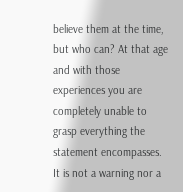believe them at the time, but who can? At that age and with those experiences you are completely unable to grasp everything the statement encompasses. It is not a warning nor a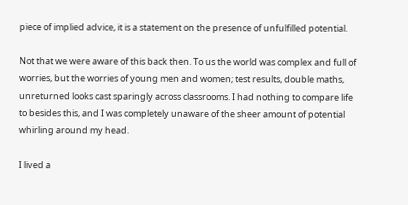piece of implied advice, it is a statement on the presence of unfulfilled potential.

Not that we were aware of this back then. To us the world was complex and full of worries, but the worries of young men and women; test results, double maths, unreturned looks cast sparingly across classrooms. I had nothing to compare life to besides this, and I was completely unaware of the sheer amount of potential whirling around my head.

I lived a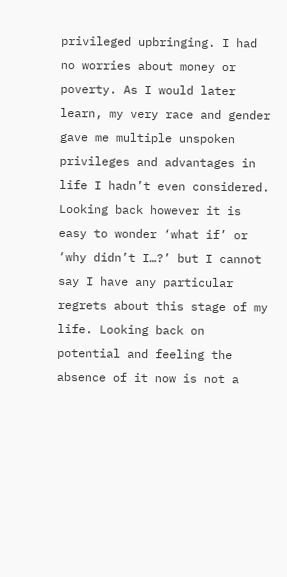privileged upbringing. I had no worries about money or poverty. As I would later learn, my very race and gender gave me multiple unspoken privileges and advantages in life I hadn’t even considered. Looking back however it is easy to wonder ‘what if’ or ‘why didn’t I…?’ but I cannot say I have any particular regrets about this stage of my life. Looking back on potential and feeling the absence of it now is not a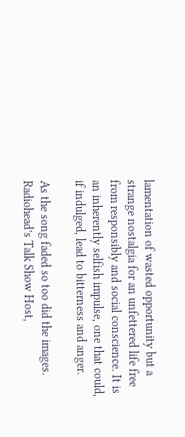lamentation of wasted opportunity but a strange nostalgia for an unfettered life free from responsibly and social conscience. It is an inherently selfish impulse, one that could, if indulged, lead to bitterness and anger.

As the song faded so too did the images. Radiohead’s Talk Show Host,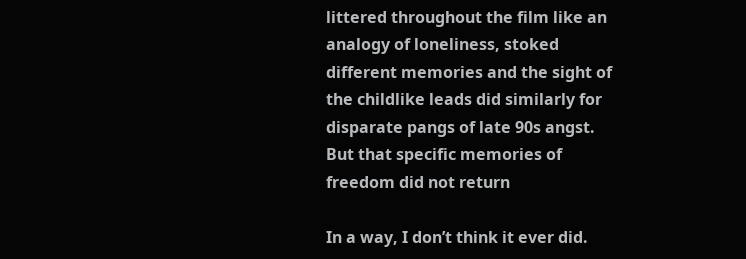littered throughout the film like an analogy of loneliness, stoked different memories and the sight of the childlike leads did similarly for disparate pangs of late 90s angst. But that specific memories of freedom did not return

In a way, I don’t think it ever did.